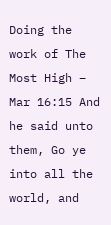Doing the work of The Most High – Mar 16:15 And he said unto them, Go ye into all the world, and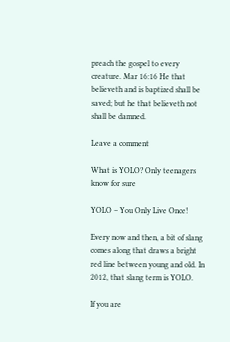preach the gospel to every creature. Mar 16:16 He that believeth and is baptized shall be saved; but he that believeth not shall be damned.

Leave a comment

What is YOLO? Only teenagers know for sure

YOLO – You Only Live Once!

Every now and then, a bit of slang comes along that draws a bright red line between young and old. In 2012, that slang term is YOLO.

If you are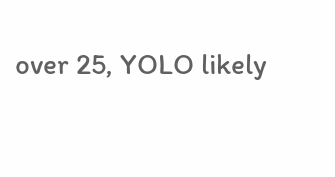over 25, YOLO likely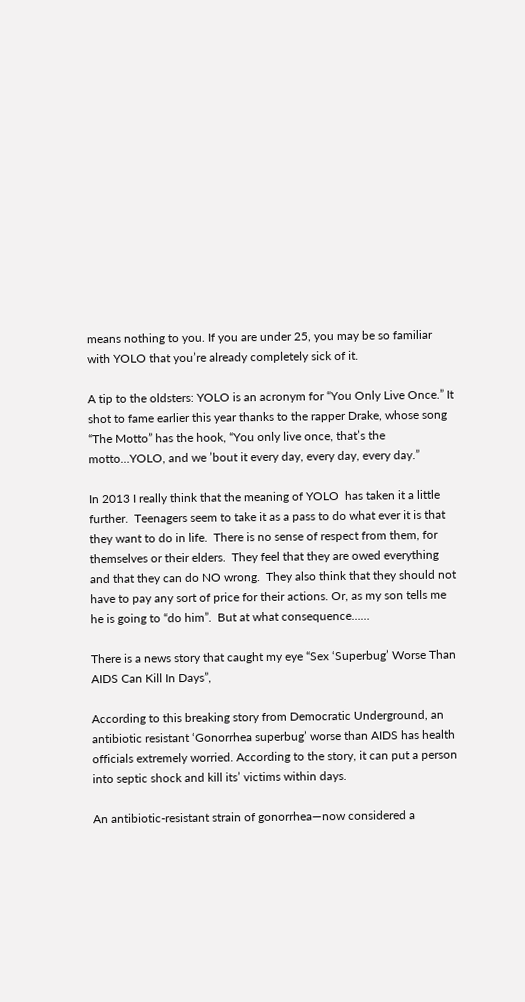means nothing to you. If you are under 25, you may be so familiar with YOLO that you’re already completely sick of it.

A tip to the oldsters: YOLO is an acronym for “You Only Live Once.” It shot to fame earlier this year thanks to the rapper Drake, whose song “The Motto” has the hook, “You only live once, that’s the motto…YOLO, and we ’bout it every day, every day, every day.”

In 2013 I really think that the meaning of YOLO  has taken it a little further.  Teenagers seem to take it as a pass to do what ever it is that they want to do in life.  There is no sense of respect from them, for themselves or their elders.  They feel that they are owed everything and that they can do NO wrong.  They also think that they should not have to pay any sort of price for their actions. Or, as my son tells me he is going to “do him”.  But at what consequence……

There is a news story that caught my eye “Sex ‘Superbug’ Worse Than AIDS Can Kill In Days”,

According to this breaking story from Democratic Underground, an antibiotic resistant ‘Gonorrhea superbug’ worse than AIDS has health officials extremely worried. According to the story, it can put a person into septic shock and kill its’ victims within days.

An antibiotic-resistant strain of gonorrhea—now considered a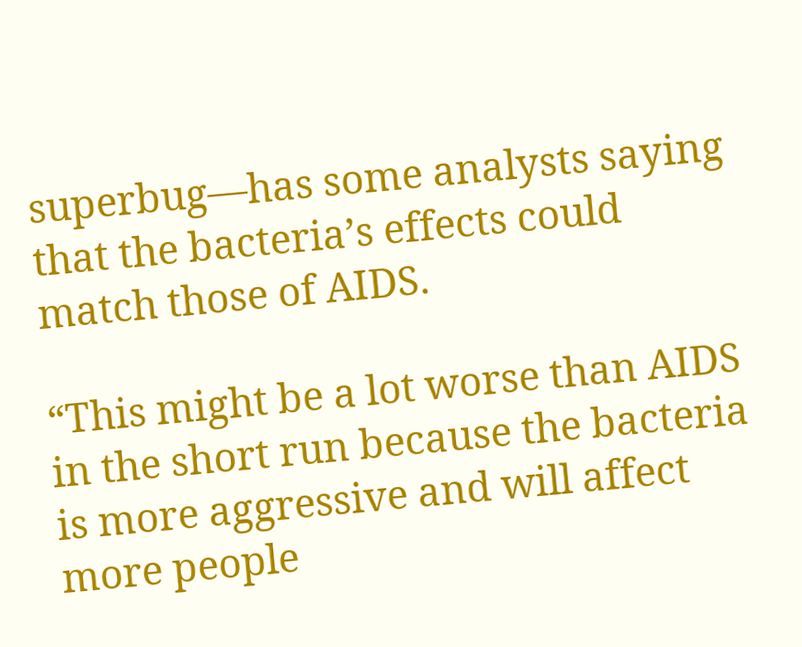superbug—has some analysts saying that the bacteria’s effects could match those of AIDS.

“This might be a lot worse than AIDS in the short run because the bacteria is more aggressive and will affect more people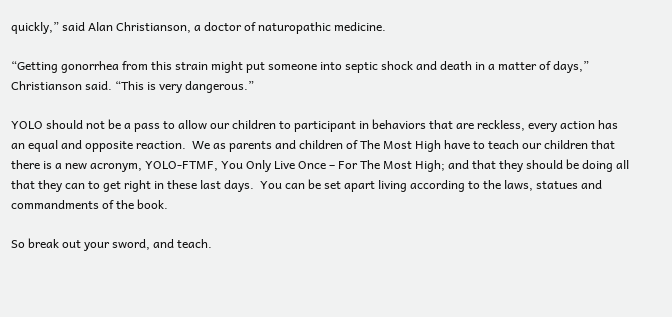quickly,” said Alan Christianson, a doctor of naturopathic medicine.

“Getting gonorrhea from this strain might put someone into septic shock and death in a matter of days,” Christianson said. “This is very dangerous.”

YOLO should not be a pass to allow our children to participant in behaviors that are reckless, every action has an equal and opposite reaction.  We as parents and children of The Most High have to teach our children that there is a new acronym, YOLO-FTMF, You Only Live Once – For The Most High; and that they should be doing all that they can to get right in these last days.  You can be set apart living according to the laws, statues and commandments of the book.

So break out your sword, and teach.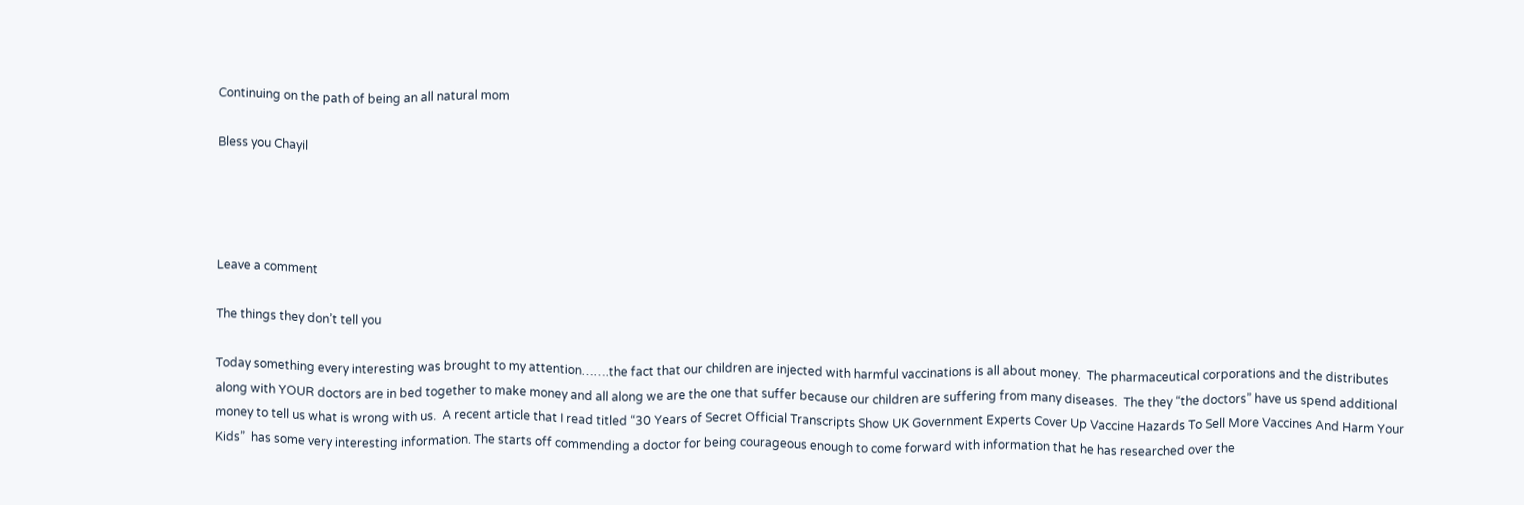Continuing on the path of being an all natural mom

Bless you Chayil




Leave a comment

The things they don’t tell you

Today something every interesting was brought to my attention…….the fact that our children are injected with harmful vaccinations is all about money.  The pharmaceutical corporations and the distributes along with YOUR doctors are in bed together to make money and all along we are the one that suffer because our children are suffering from many diseases.  The they “the doctors” have us spend additional money to tell us what is wrong with us.  A recent article that I read titled “30 Years of Secret Official Transcripts Show UK Government Experts Cover Up Vaccine Hazards To Sell More Vaccines And Harm Your Kids”  has some very interesting information. The starts off commending a doctor for being courageous enough to come forward with information that he has researched over the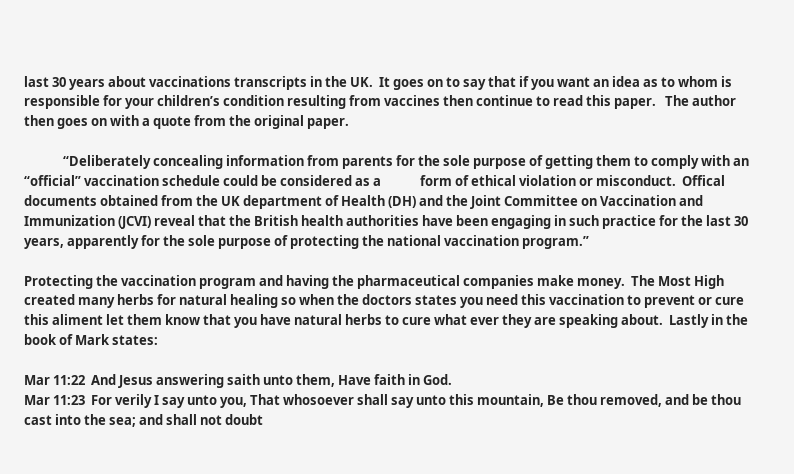last 30 years about vaccinations transcripts in the UK.  It goes on to say that if you want an idea as to whom is responsible for your children’s condition resulting from vaccines then continue to read this paper.   The author then goes on with a quote from the original paper.

             “Deliberately concealing information from parents for the sole purpose of getting them to comply with an “official” vaccination schedule could be considered as a             form of ethical violation or misconduct.  Offical documents obtained from the UK department of Health (DH) and the Joint Committee on Vaccination and Immunization (JCVI) reveal that the British health authorities have been engaging in such practice for the last 30 years, apparently for the sole purpose of protecting the national vaccination program.”

Protecting the vaccination program and having the pharmaceutical companies make money.  The Most High created many herbs for natural healing so when the doctors states you need this vaccination to prevent or cure this aliment let them know that you have natural herbs to cure what ever they are speaking about.  Lastly in the book of Mark states:

Mar 11:22  And Jesus answering saith unto them, Have faith in God.
Mar 11:23  For verily I say unto you, That whosoever shall say unto this mountain, Be thou removed, and be thou cast into the sea; and shall not doubt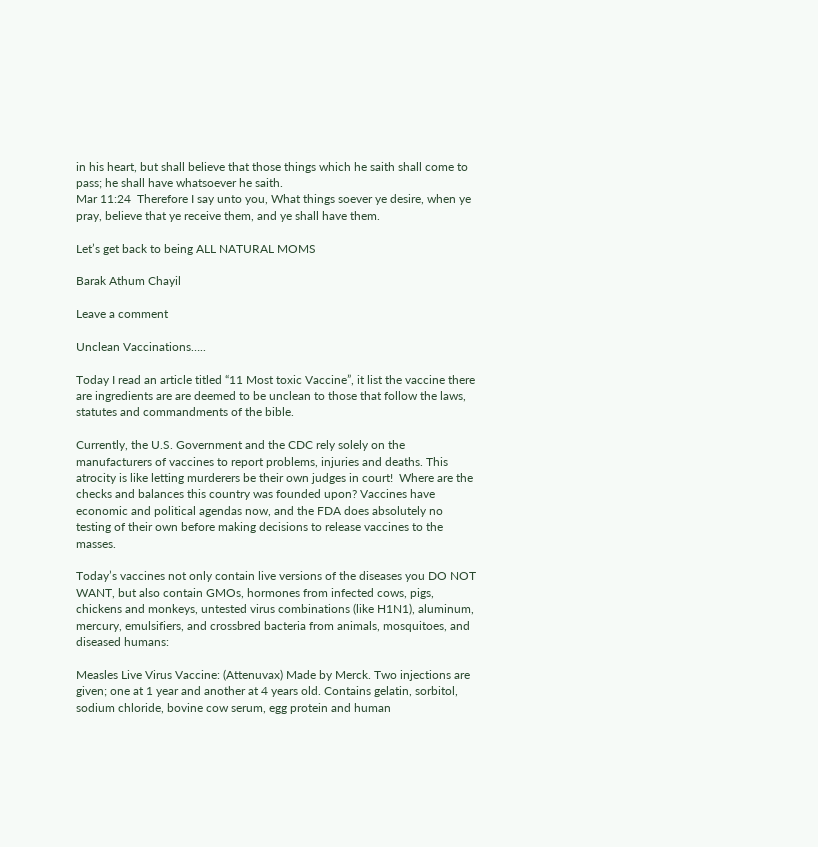in his heart, but shall believe that those things which he saith shall come to pass; he shall have whatsoever he saith.
Mar 11:24  Therefore I say unto you, What things soever ye desire, when ye pray, believe that ye receive them, and ye shall have them.

Let’s get back to being ALL NATURAL MOMS

Barak Athum Chayil

Leave a comment

Unclean Vaccinations…..

Today I read an article titled “11 Most toxic Vaccine”, it list the vaccine there are ingredients are are deemed to be unclean to those that follow the laws, statutes and commandments of the bible.

Currently, the U.S. Government and the CDC rely solely on the manufacturers of vaccines to report problems, injuries and deaths. This atrocity is like letting murderers be their own judges in court!  Where are the checks and balances this country was founded upon? Vaccines have economic and political agendas now, and the FDA does absolutely no testing of their own before making decisions to release vaccines to the masses.

Today’s vaccines not only contain live versions of the diseases you DO NOT WANT, but also contain GMOs, hormones from infected cows, pigs, chickens and monkeys, untested virus combinations (like H1N1), aluminum, mercury, emulsifiers, and crossbred bacteria from animals, mosquitoes, and diseased humans:

Measles Live Virus Vaccine: (Attenuvax) Made by Merck. Two injections are given; one at 1 year and another at 4 years old. Contains gelatin, sorbitol, sodium chloride, bovine cow serum, egg protein and human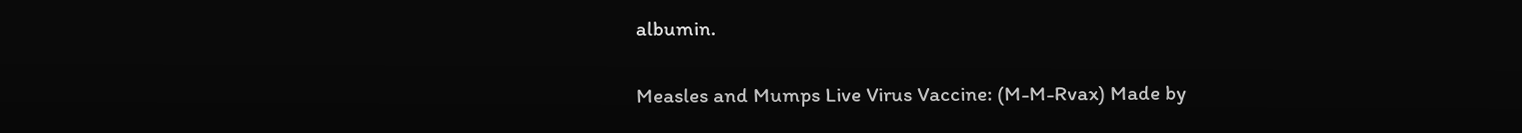albumin.

Measles and Mumps Live Virus Vaccine: (M-M-Rvax) Made by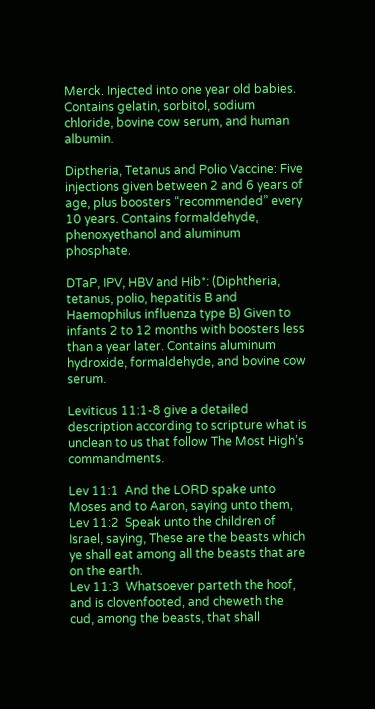Merck. Injected into one year old babies. Contains gelatin, sorbitol, sodium chloride, bovine cow serum, and human albumin.

Diptheria, Tetanus and Polio Vaccine: Five injections given between 2 and 6 years of age, plus boosters “recommended” every 10 years. Contains formaldehyde, phenoxyethanol and aluminum phosphate.

DTaP, IPV, HBV and Hib*: (Diphtheria, tetanus, polio, hepatitis B and Haemophilus influenza type B) Given to infants 2 to 12 months with boosters less than a year later. Contains aluminum hydroxide, formaldehyde, and bovine cow serum.

Leviticus 11:1-8 give a detailed description according to scripture what is unclean to us that follow The Most High’s commandments.

Lev 11:1  And the LORD spake unto Moses and to Aaron, saying unto them,
Lev 11:2  Speak unto the children of Israel, saying, These are the beasts which ye shall eat among all the beasts that are on the earth.
Lev 11:3  Whatsoever parteth the hoof, and is clovenfooted, and cheweth the cud, among the beasts, that shall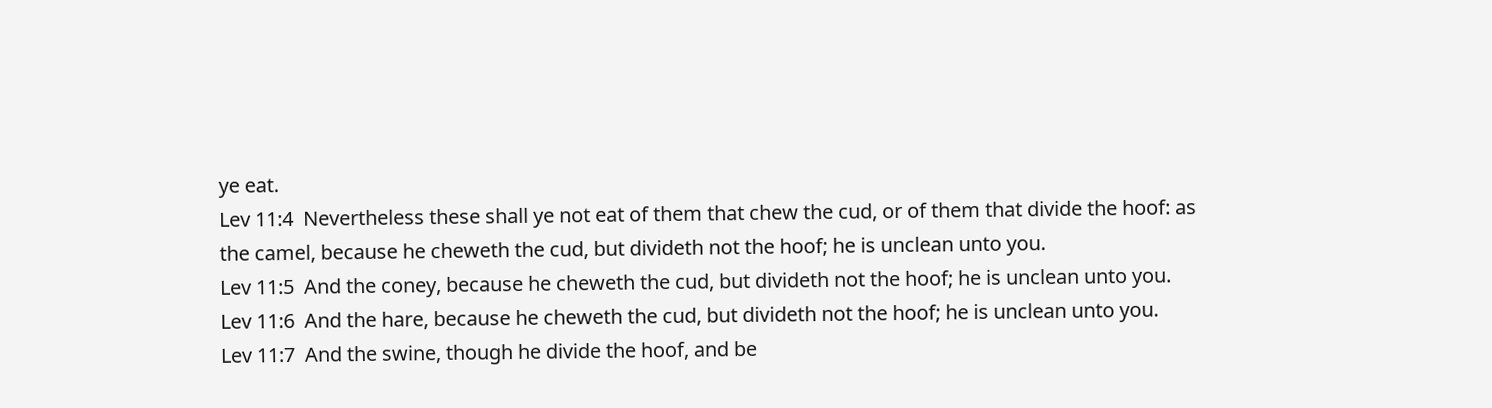ye eat.
Lev 11:4  Nevertheless these shall ye not eat of them that chew the cud, or of them that divide the hoof: as the camel, because he cheweth the cud, but divideth not the hoof; he is unclean unto you.
Lev 11:5  And the coney, because he cheweth the cud, but divideth not the hoof; he is unclean unto you.
Lev 11:6  And the hare, because he cheweth the cud, but divideth not the hoof; he is unclean unto you.
Lev 11:7  And the swine, though he divide the hoof, and be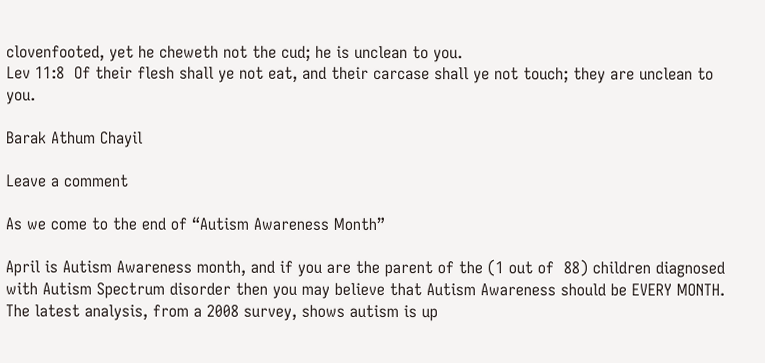clovenfooted, yet he cheweth not the cud; he is unclean to you.
Lev 11:8  Of their flesh shall ye not eat, and their carcase shall ye not touch; they are unclean to you.

Barak Athum Chayil

Leave a comment

As we come to the end of “Autism Awareness Month”

April is Autism Awareness month, and if you are the parent of the (1 out of  88) children diagnosed with Autism Spectrum disorder then you may believe that Autism Awareness should be EVERY MONTH.  The latest analysis, from a 2008 survey, shows autism is up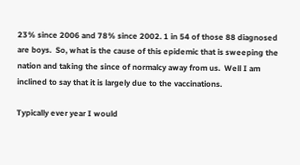23% since 2006 and 78% since 2002. 1 in 54 of those 88 diagnosed are boys.  So, what is the cause of this epidemic that is sweeping the nation and taking the since of normalcy away from us.  Well I am inclined to say that it is largely due to the vaccinations.

Typically ever year I would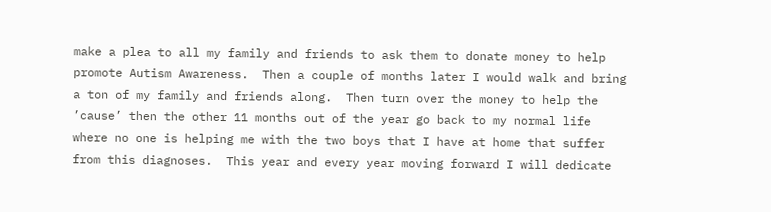make a plea to all my family and friends to ask them to donate money to help promote Autism Awareness.  Then a couple of months later I would walk and bring a ton of my family and friends along.  Then turn over the money to help the ’cause’ then the other 11 months out of the year go back to my normal life where no one is helping me with the two boys that I have at home that suffer from this diagnoses.  This year and every year moving forward I will dedicate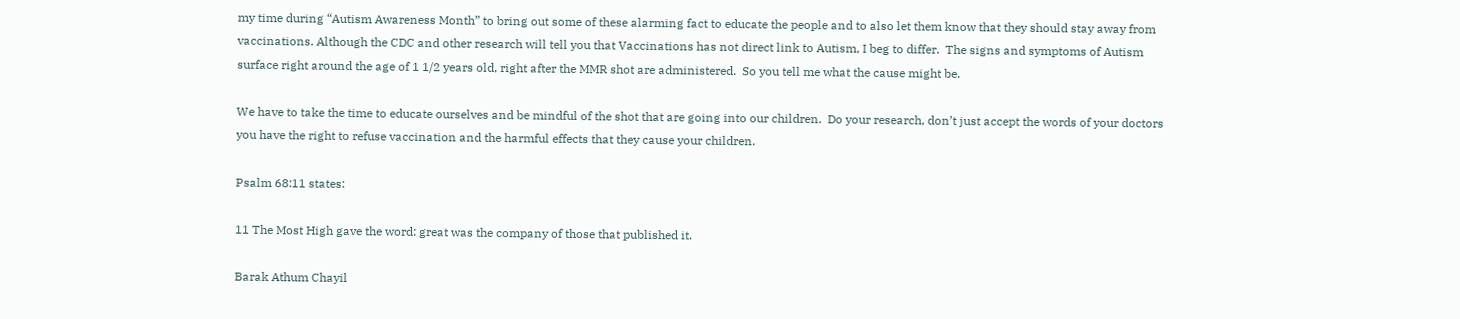my time during “Autism Awareness Month” to bring out some of these alarming fact to educate the people and to also let them know that they should stay away from vaccinations. Although the CDC and other research will tell you that Vaccinations has not direct link to Autism, I beg to differ.  The signs and symptoms of Autism surface right around the age of 1 1/2 years old, right after the MMR shot are administered.  So you tell me what the cause might be.

We have to take the time to educate ourselves and be mindful of the shot that are going into our children.  Do your research, don’t just accept the words of your doctors you have the right to refuse vaccination and the harmful effects that they cause your children.

Psalm 68:11 states:

11 The Most High gave the word: great was the company of those that published it.

Barak Athum Chayil